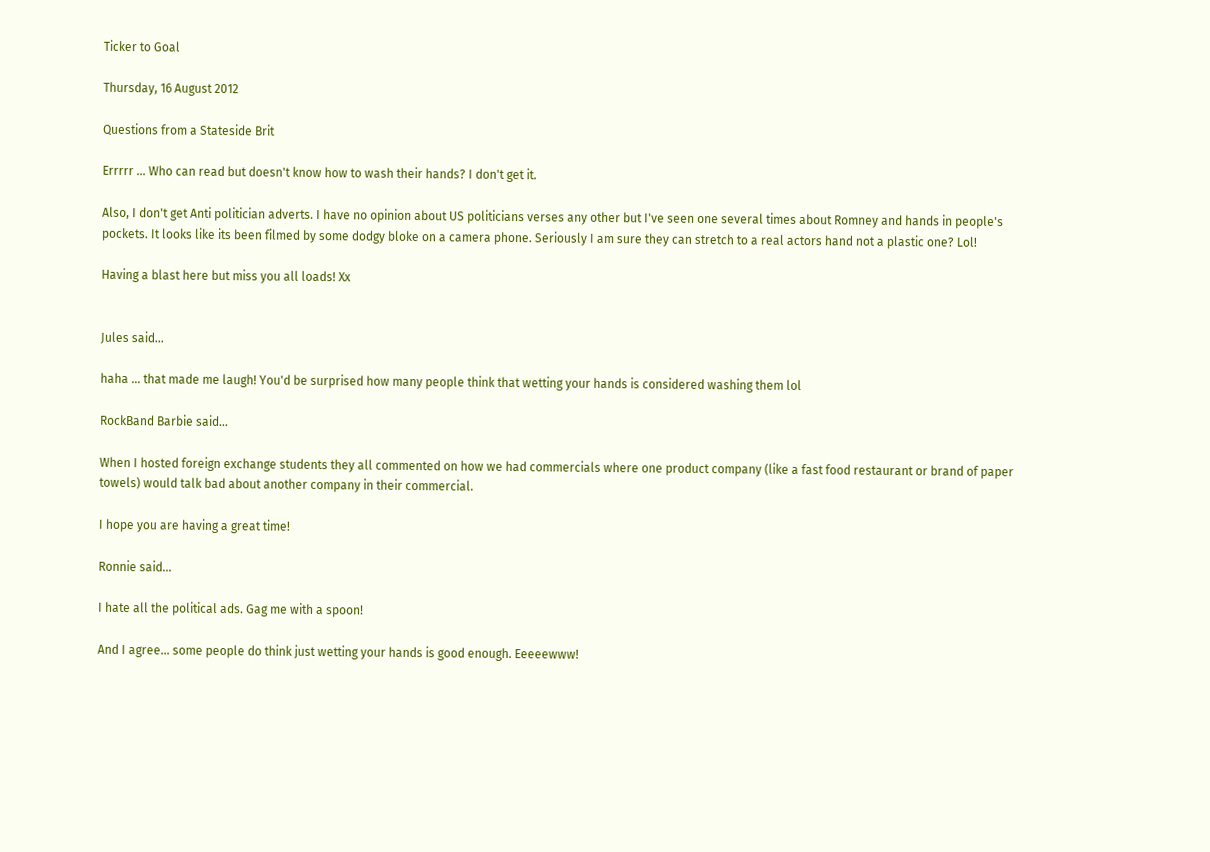Ticker to Goal

Thursday, 16 August 2012

Questions from a Stateside Brit

Errrrr ... Who can read but doesn't know how to wash their hands? I don't get it.

Also, I don't get Anti politician adverts. I have no opinion about US politicians verses any other but I've seen one several times about Romney and hands in people's pockets. It looks like its been filmed by some dodgy bloke on a camera phone. Seriously I am sure they can stretch to a real actors hand not a plastic one? Lol!

Having a blast here but miss you all loads! Xx


Jules said...

haha ... that made me laugh! You'd be surprised how many people think that wetting your hands is considered washing them lol

RockBand Barbie said...

When I hosted foreign exchange students they all commented on how we had commercials where one product company (like a fast food restaurant or brand of paper towels) would talk bad about another company in their commercial.

I hope you are having a great time!

Ronnie said...

I hate all the political ads. Gag me with a spoon!

And I agree... some people do think just wetting your hands is good enough. Eeeeewww!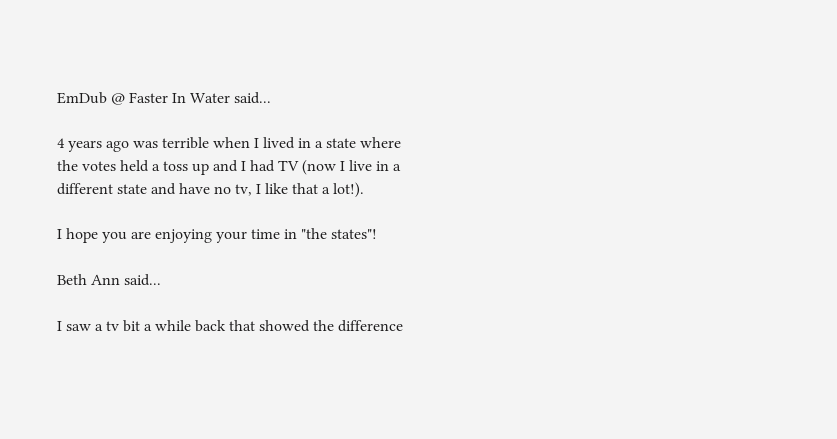EmDub @ Faster In Water said...

4 years ago was terrible when I lived in a state where the votes held a toss up and I had TV (now I live in a different state and have no tv, I like that a lot!).

I hope you are enjoying your time in "the states"!

Beth Ann said...

I saw a tv bit a while back that showed the difference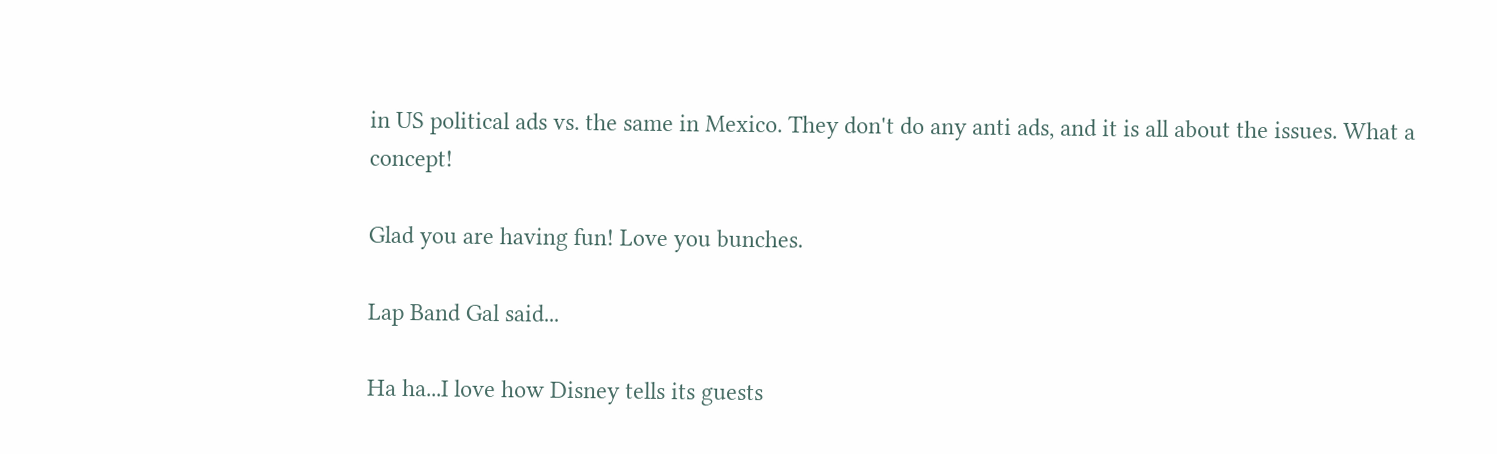in US political ads vs. the same in Mexico. They don't do any anti ads, and it is all about the issues. What a concept!

Glad you are having fun! Love you bunches.

Lap Band Gal said...

Ha ha...I love how Disney tells its guests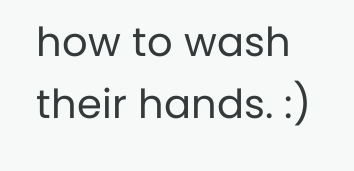how to wash their hands. :)